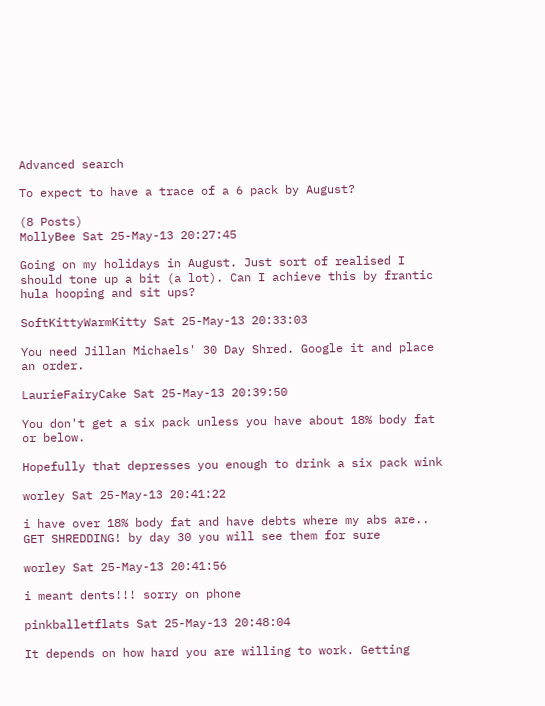Advanced search

To expect to have a trace of a 6 pack by August?

(8 Posts)
MollyBee Sat 25-May-13 20:27:45

Going on my holidays in August. Just sort of realised I should tone up a bit (a lot). Can I achieve this by frantic hula hooping and sit ups?

SoftKittyWarmKitty Sat 25-May-13 20:33:03

You need Jillan Michaels' 30 Day Shred. Google it and place an order.

LaurieFairyCake Sat 25-May-13 20:39:50

You don't get a six pack unless you have about 18% body fat or below.

Hopefully that depresses you enough to drink a six pack wink

worley Sat 25-May-13 20:41:22

i have over 18% body fat and have debts where my abs are.. GET SHREDDING! by day 30 you will see them for sure

worley Sat 25-May-13 20:41:56

i meant dents!!! sorry on phone

pinkballetflats Sat 25-May-13 20:48:04

It depends on how hard you are willing to work. Getting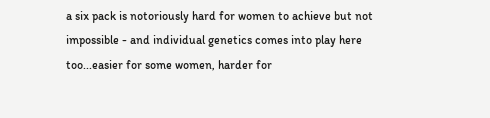a six pack is notoriously hard for women to achieve but not impossible - and individual genetics comes into play here too...easier for some women, harder for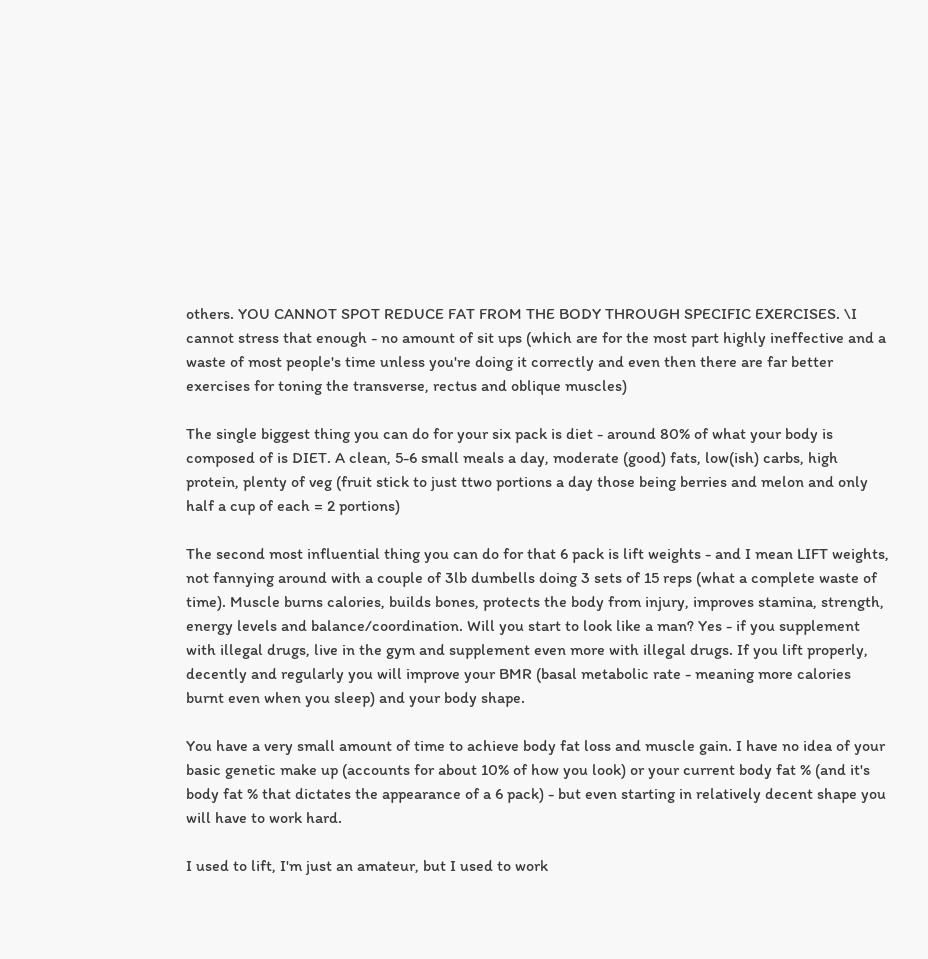others. YOU CANNOT SPOT REDUCE FAT FROM THE BODY THROUGH SPECIFIC EXERCISES. \I cannot stress that enough - no amount of sit ups (which are for the most part highly ineffective and a waste of most people's time unless you're doing it correctly and even then there are far better exercises for toning the transverse, rectus and oblique muscles)

The single biggest thing you can do for your six pack is diet - around 80% of what your body is composed of is DIET. A clean, 5-6 small meals a day, moderate (good) fats, low(ish) carbs, high protein, plenty of veg (fruit stick to just ttwo portions a day those being berries and melon and only half a cup of each = 2 portions)

The second most influential thing you can do for that 6 pack is lift weights - and I mean LIFT weights, not fannying around with a couple of 3lb dumbells doing 3 sets of 15 reps (what a complete waste of time). Muscle burns calories, builds bones, protects the body from injury, improves stamina, strength, energy levels and balance/coordination. Will you start to look like a man? Yes - if you supplement with illegal drugs, live in the gym and supplement even more with illegal drugs. If you lift properly, decently and regularly you will improve your BMR (basal metabolic rate - meaning more calories burnt even when you sleep) and your body shape.

You have a very small amount of time to achieve body fat loss and muscle gain. I have no idea of your basic genetic make up (accounts for about 10% of how you look) or your current body fat % (and it's body fat % that dictates the appearance of a 6 pack) - but even starting in relatively decent shape you will have to work hard.

I used to lift, I'm just an amateur, but I used to work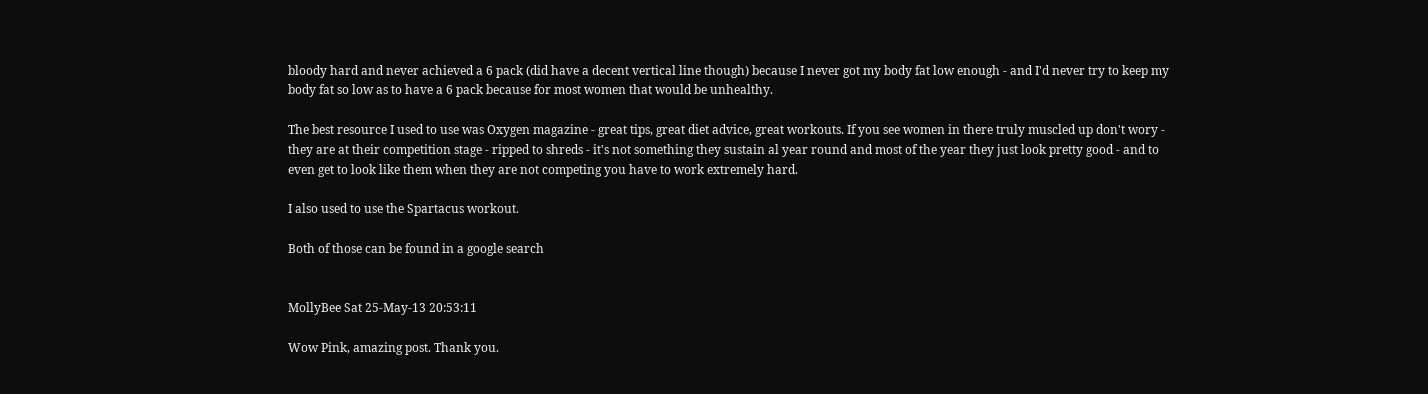bloody hard and never achieved a 6 pack (did have a decent vertical line though) because I never got my body fat low enough - and I'd never try to keep my body fat so low as to have a 6 pack because for most women that would be unhealthy.

The best resource I used to use was Oxygen magazine - great tips, great diet advice, great workouts. If you see women in there truly muscled up don't wory - they are at their competition stage - ripped to shreds - it's not something they sustain al year round and most of the year they just look pretty good - and to even get to look like them when they are not competing you have to work extremely hard.

I also used to use the Spartacus workout.

Both of those can be found in a google search


MollyBee Sat 25-May-13 20:53:11

Wow Pink, amazing post. Thank you.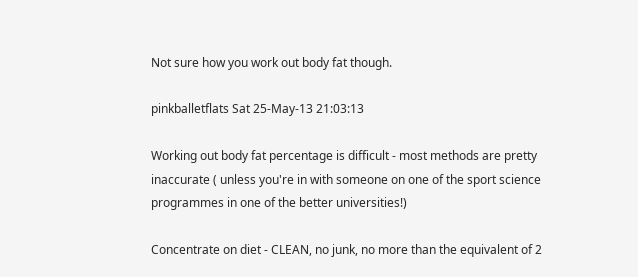Not sure how you work out body fat though.

pinkballetflats Sat 25-May-13 21:03:13

Working out body fat percentage is difficult - most methods are pretty inaccurate ( unless you're in with someone on one of the sport science programmes in one of the better universities!)

Concentrate on diet - CLEAN, no junk, no more than the equivalent of 2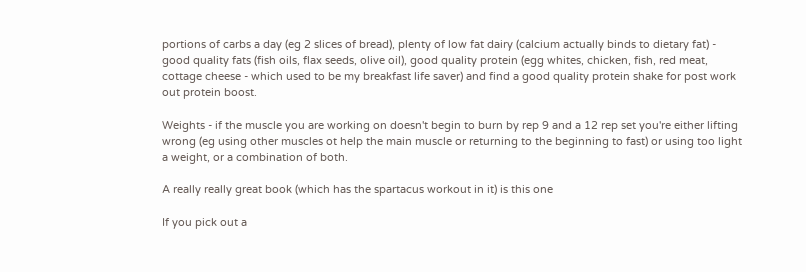portions of carbs a day (eg 2 slices of bread), plenty of low fat dairy (calcium actually binds to dietary fat) - good quality fats (fish oils, flax seeds, olive oil), good quality protein (egg whites, chicken, fish, red meat, cottage cheese - which used to be my breakfast life saver) and find a good quality protein shake for post work out protein boost.

Weights - if the muscle you are working on doesn't begin to burn by rep 9 and a 12 rep set you're either lifting wrong (eg using other muscles ot help the main muscle or returning to the beginning to fast) or using too light a weight, or a combination of both.

A really really great book (which has the spartacus workout in it) is this one

If you pick out a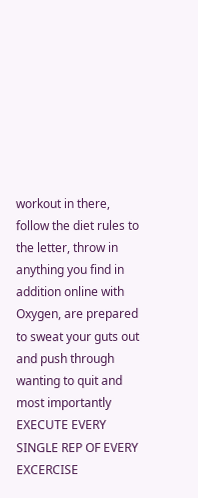workout in there, follow the diet rules to the letter, throw in anything you find in addition online with Oxygen, are prepared to sweat your guts out and push through wanting to quit and most importantly EXECUTE EVERY SINGLE REP OF EVERY EXCERCISE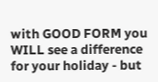with GOOD FORM you WILL see a difference for your holiday - but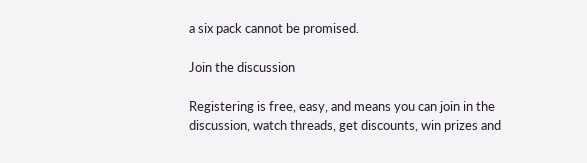a six pack cannot be promised.

Join the discussion

Registering is free, easy, and means you can join in the discussion, watch threads, get discounts, win prizes and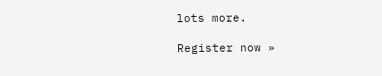lots more.

Register now »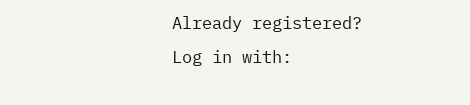Already registered? Log in with: